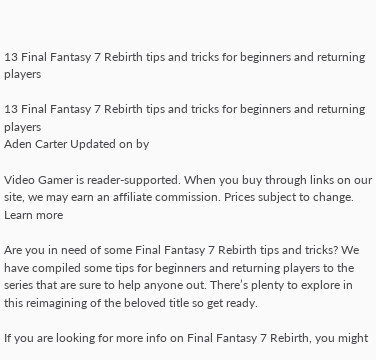13 Final Fantasy 7 Rebirth tips and tricks for beginners and returning players

13 Final Fantasy 7 Rebirth tips and tricks for beginners and returning players
Aden Carter Updated on by

Video Gamer is reader-supported. When you buy through links on our site, we may earn an affiliate commission. Prices subject to change. Learn more

Are you in need of some Final Fantasy 7 Rebirth tips and tricks? We have compiled some tips for beginners and returning players to the series that are sure to help anyone out. There’s plenty to explore in this reimagining of the beloved title so get ready.

If you are looking for more info on Final Fantasy 7 Rebirth, you might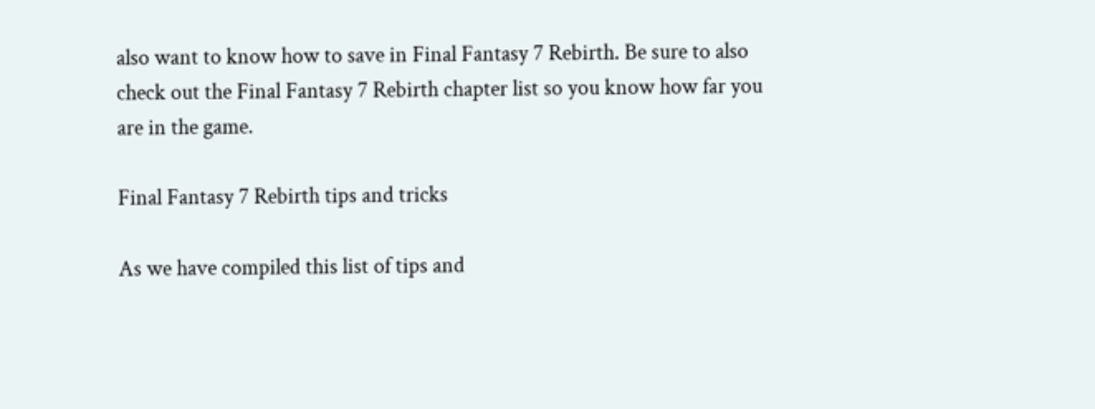also want to know how to save in Final Fantasy 7 Rebirth. Be sure to also check out the Final Fantasy 7 Rebirth chapter list so you know how far you are in the game.

Final Fantasy 7 Rebirth tips and tricks

As we have compiled this list of tips and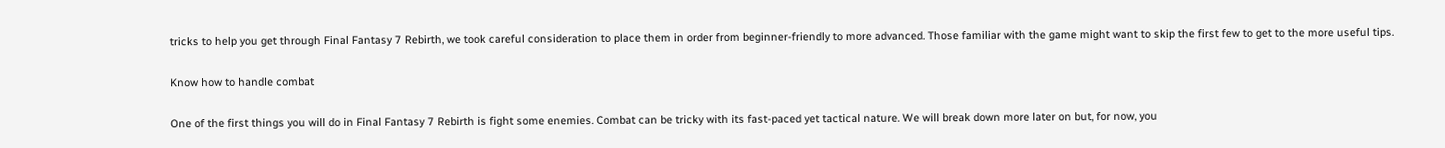tricks to help you get through Final Fantasy 7 Rebirth, we took careful consideration to place them in order from beginner-friendly to more advanced. Those familiar with the game might want to skip the first few to get to the more useful tips.

Know how to handle combat

One of the first things you will do in Final Fantasy 7 Rebirth is fight some enemies. Combat can be tricky with its fast-paced yet tactical nature. We will break down more later on but, for now, you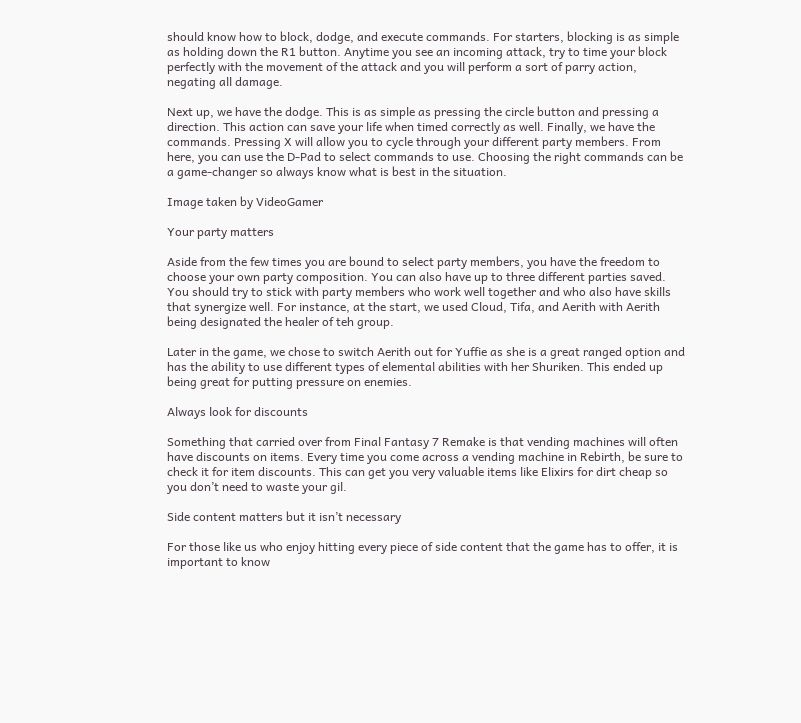should know how to block, dodge, and execute commands. For starters, blocking is as simple as holding down the R1 button. Anytime you see an incoming attack, try to time your block perfectly with the movement of the attack and you will perform a sort of parry action, negating all damage.

Next up, we have the dodge. This is as simple as pressing the circle button and pressing a direction. This action can save your life when timed correctly as well. Finally, we have the commands. Pressing X will allow you to cycle through your different party members. From here, you can use the D-Pad to select commands to use. Choosing the right commands can be a game-changer so always know what is best in the situation.

Image taken by VideoGamer

Your party matters

Aside from the few times you are bound to select party members, you have the freedom to choose your own party composition. You can also have up to three different parties saved. You should try to stick with party members who work well together and who also have skills that synergize well. For instance, at the start, we used Cloud, Tifa, and Aerith with Aerith being designated the healer of teh group.

Later in the game, we chose to switch Aerith out for Yuffie as she is a great ranged option and has the ability to use different types of elemental abilities with her Shuriken. This ended up being great for putting pressure on enemies.

Always look for discounts

Something that carried over from Final Fantasy 7 Remake is that vending machines will often have discounts on items. Every time you come across a vending machine in Rebirth, be sure to check it for item discounts. This can get you very valuable items like Elixirs for dirt cheap so you don’t need to waste your gil.

Side content matters but it isn’t necessary

For those like us who enjoy hitting every piece of side content that the game has to offer, it is important to know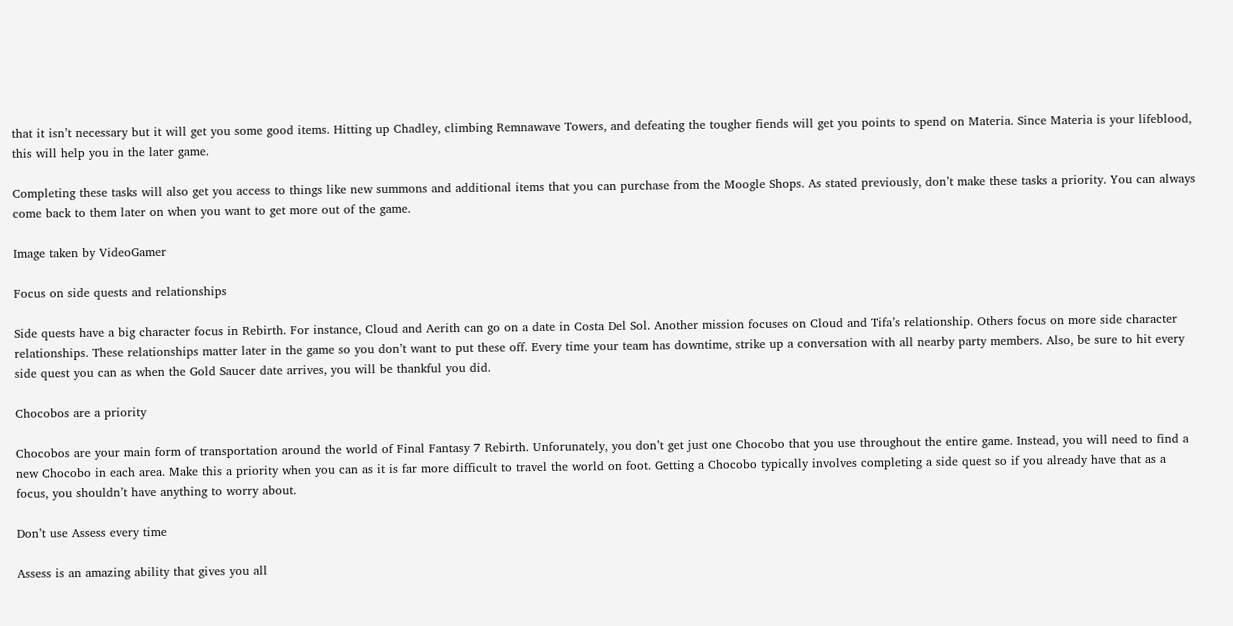that it isn’t necessary but it will get you some good items. Hitting up Chadley, climbing Remnawave Towers, and defeating the tougher fiends will get you points to spend on Materia. Since Materia is your lifeblood, this will help you in the later game.

Completing these tasks will also get you access to things like new summons and additional items that you can purchase from the Moogle Shops. As stated previously, don’t make these tasks a priority. You can always come back to them later on when you want to get more out of the game.

Image taken by VideoGamer

Focus on side quests and relationships

Side quests have a big character focus in Rebirth. For instance, Cloud and Aerith can go on a date in Costa Del Sol. Another mission focuses on Cloud and Tifa’s relationship. Others focus on more side character relationships. These relationships matter later in the game so you don’t want to put these off. Every time your team has downtime, strike up a conversation with all nearby party members. Also, be sure to hit every side quest you can as when the Gold Saucer date arrives, you will be thankful you did.

Chocobos are a priority

Chocobos are your main form of transportation around the world of Final Fantasy 7 Rebirth. Unforunately, you don’t get just one Chocobo that you use throughout the entire game. Instead, you will need to find a new Chocobo in each area. Make this a priority when you can as it is far more difficult to travel the world on foot. Getting a Chocobo typically involves completing a side quest so if you already have that as a focus, you shouldn’t have anything to worry about.

Don’t use Assess every time

Assess is an amazing ability that gives you all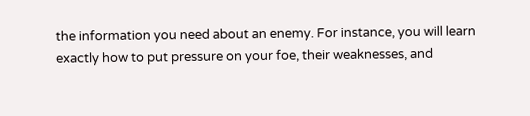the information you need about an enemy. For instance, you will learn exactly how to put pressure on your foe, their weaknesses, and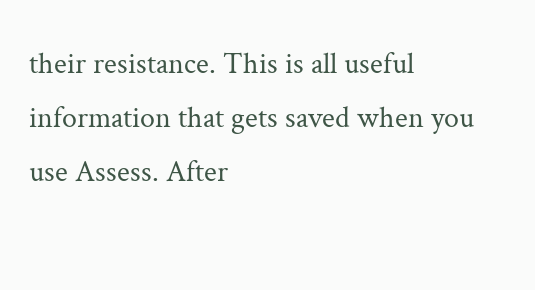their resistance. This is all useful information that gets saved when you use Assess. After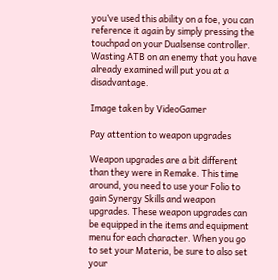you’ve used this ability on a foe, you can reference it again by simply pressing the touchpad on your Dualsense controller. Wasting ATB on an enemy that you have already examined will put you at a disadvantage.

Image taken by VideoGamer

Pay attention to weapon upgrades

Weapon upgrades are a bit different than they were in Remake. This time around, you need to use your Folio to gain Synergy Skills and weapon upgrades. These weapon upgrades can be equipped in the items and equipment menu for each character. When you go to set your Materia, be sure to also set your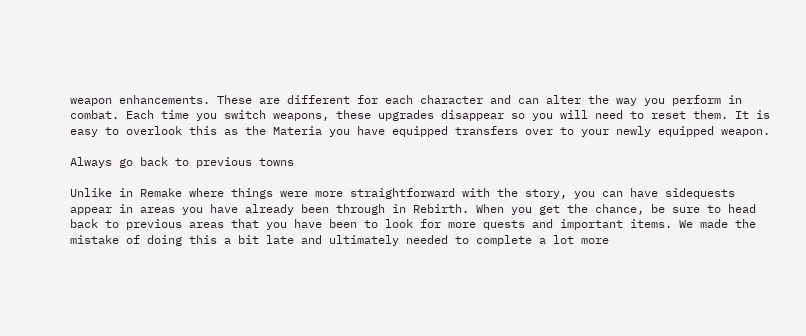weapon enhancements. These are different for each character and can alter the way you perform in combat. Each time you switch weapons, these upgrades disappear so you will need to reset them. It is easy to overlook this as the Materia you have equipped transfers over to your newly equipped weapon.

Always go back to previous towns

Unlike in Remake where things were more straightforward with the story, you can have sidequests appear in areas you have already been through in Rebirth. When you get the chance, be sure to head back to previous areas that you have been to look for more quests and important items. We made the mistake of doing this a bit late and ultimately needed to complete a lot more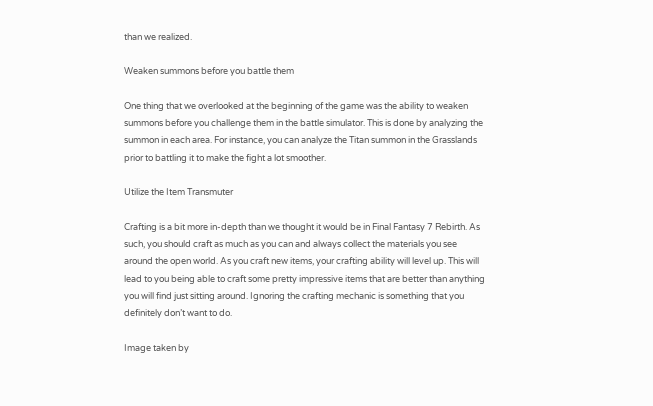than we realized.

Weaken summons before you battle them

One thing that we overlooked at the beginning of the game was the ability to weaken summons before you challenge them in the battle simulator. This is done by analyzing the summon in each area. For instance, you can analyze the Titan summon in the Grasslands prior to battling it to make the fight a lot smoother.

Utilize the Item Transmuter

Crafting is a bit more in-depth than we thought it would be in Final Fantasy 7 Rebirth. As such, you should craft as much as you can and always collect the materials you see around the open world. As you craft new items, your crafting ability will level up. This will lead to you being able to craft some pretty impressive items that are better than anything you will find just sitting around. Ignoring the crafting mechanic is something that you definitely don’t want to do.

Image taken by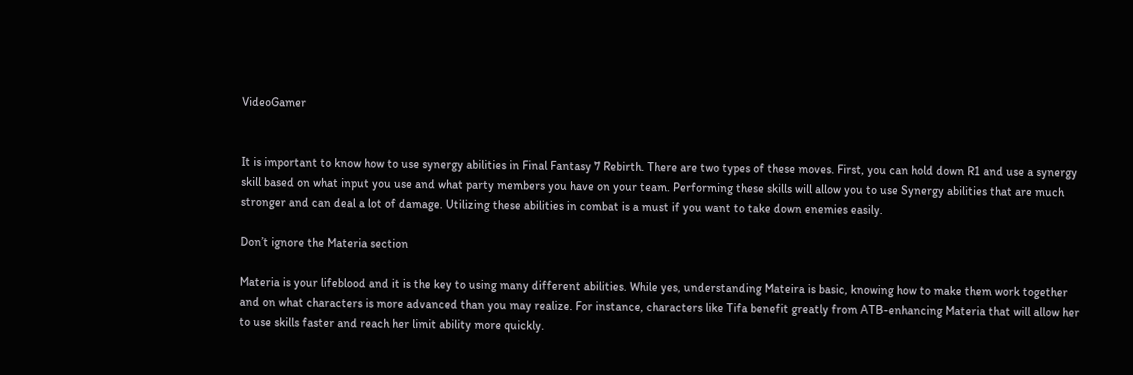VideoGamer


It is important to know how to use synergy abilities in Final Fantasy 7 Rebirth. There are two types of these moves. First, you can hold down R1 and use a synergy skill based on what input you use and what party members you have on your team. Performing these skills will allow you to use Synergy abilities that are much stronger and can deal a lot of damage. Utilizing these abilities in combat is a must if you want to take down enemies easily.

Don’t ignore the Materia section

Materia is your lifeblood and it is the key to using many different abilities. While yes, understanding Mateira is basic, knowing how to make them work together and on what characters is more advanced than you may realize. For instance, characters like Tifa benefit greatly from ATB-enhancing Materia that will allow her to use skills faster and reach her limit ability more quickly.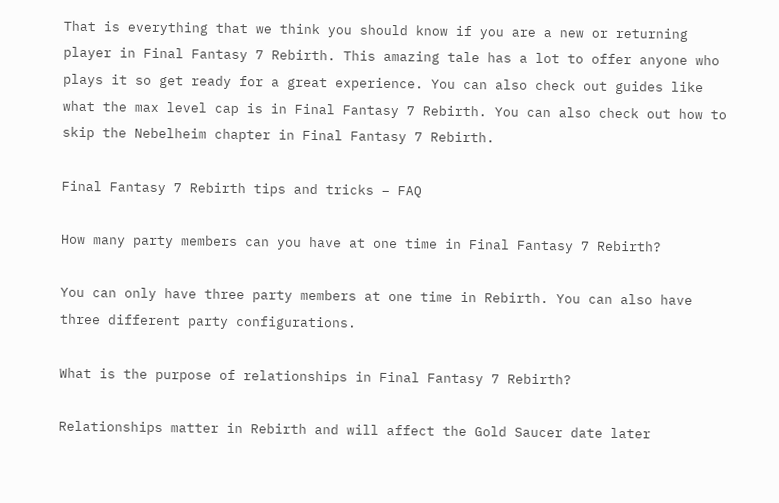That is everything that we think you should know if you are a new or returning player in Final Fantasy 7 Rebirth. This amazing tale has a lot to offer anyone who plays it so get ready for a great experience. You can also check out guides like what the max level cap is in Final Fantasy 7 Rebirth. You can also check out how to skip the Nebelheim chapter in Final Fantasy 7 Rebirth.

Final Fantasy 7 Rebirth tips and tricks – FAQ

How many party members can you have at one time in Final Fantasy 7 Rebirth?

You can only have three party members at one time in Rebirth. You can also have three different party configurations.

What is the purpose of relationships in Final Fantasy 7 Rebirth?

Relationships matter in Rebirth and will affect the Gold Saucer date later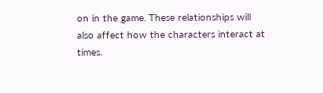on in the game. These relationships will also affect how the characters interact at times.